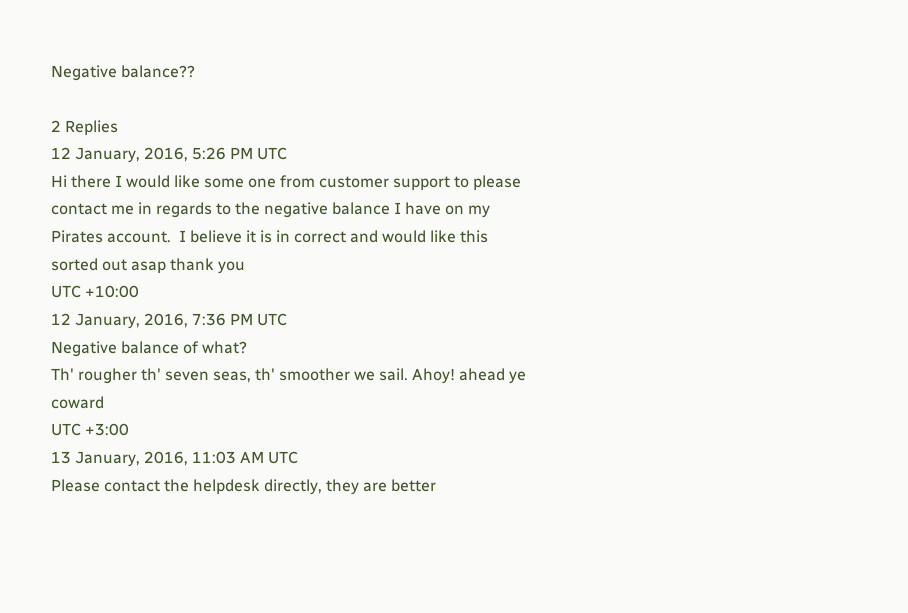Negative balance??

2 Replies
12 January, 2016, 5:26 PM UTC
Hi there I would like some one from customer support to please contact me in regards to the negative balance I have on my Pirates account.  I believe it is in correct and would like this sorted out asap thank you
UTC +10:00
12 January, 2016, 7:36 PM UTC
Negative balance of what?
Th' rougher th' seven seas, th' smoother we sail. Ahoy! ahead ye coward
UTC +3:00
13 January, 2016, 11:03 AM UTC
Please contact the helpdesk directly, they are better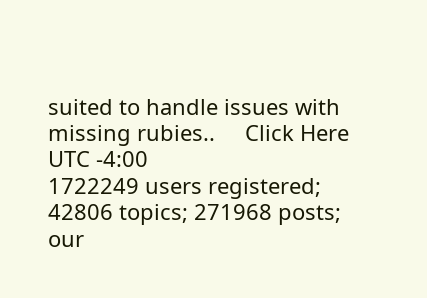suited to handle issues with missing rubies..     Click Here
UTC -4:00
1722249 users registered; 42806 topics; 271968 posts; our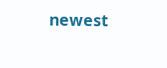newest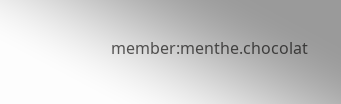member:menthe.chocolat